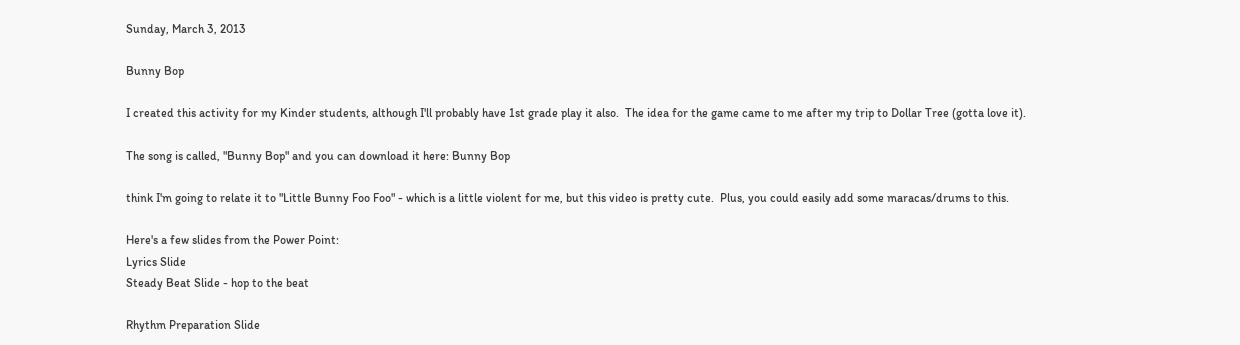Sunday, March 3, 2013

Bunny Bop

I created this activity for my Kinder students, although I'll probably have 1st grade play it also.  The idea for the game came to me after my trip to Dollar Tree (gotta love it).

The song is called, "Bunny Bop" and you can download it here: Bunny Bop

think I'm going to relate it to "Little Bunny Foo Foo" - which is a little violent for me, but this video is pretty cute.  Plus, you could easily add some maracas/drums to this.

Here's a few slides from the Power Point:
Lyrics Slide
Steady Beat Slide - hop to the beat

Rhythm Preparation Slide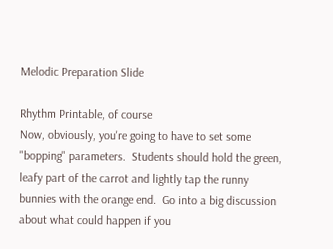Melodic Preparation Slide

Rhythm Printable, of course
Now, obviously, you're going to have to set some "bopping" parameters.  Students should hold the green, leafy part of the carrot and lightly tap the runny bunnies with the orange end.  Go into a big discussion about what could happen if you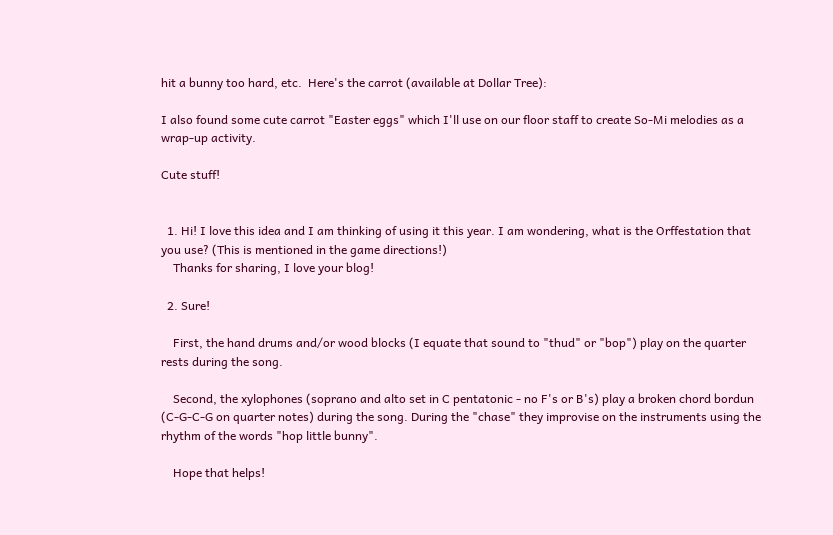hit a bunny too hard, etc.  Here's the carrot (available at Dollar Tree):

I also found some cute carrot "Easter eggs" which I'll use on our floor staff to create So-Mi melodies as a wrap-up activity.

Cute stuff!


  1. Hi! I love this idea and I am thinking of using it this year. I am wondering, what is the Orffestation that you use? (This is mentioned in the game directions!)
    Thanks for sharing, I love your blog!

  2. Sure!

    First, the hand drums and/or wood blocks (I equate that sound to "thud" or "bop") play on the quarter rests during the song.

    Second, the xylophones (soprano and alto set in C pentatonic - no F's or B's) play a broken chord bordun (C-G-C-G on quarter notes) during the song. During the "chase" they improvise on the instruments using the rhythm of the words "hop little bunny".

    Hope that helps!